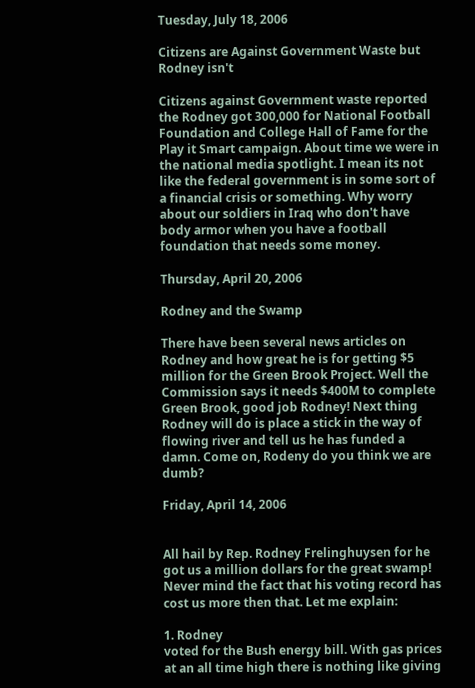Tuesday, July 18, 2006

Citizens are Against Government Waste but Rodney isn't

Citizens against Government waste reported the Rodney got 300,000 for National Football Foundation and College Hall of Fame for the Play it Smart campaign. About time we were in the national media spotlight. I mean its not like the federal government is in some sort of a financial crisis or something. Why worry about our soldiers in Iraq who don't have body armor when you have a football foundation that needs some money.

Thursday, April 20, 2006

Rodney and the Swamp

There have been several news articles on Rodney and how great he is for getting $5 million for the Green Brook Project. Well the Commission says it needs $400M to complete Green Brook, good job Rodney! Next thing Rodney will do is place a stick in the way of flowing river and tell us he has funded a damn. Come on, Rodeny do you think we are dumb?

Friday, April 14, 2006


All hail by Rep. Rodney Frelinghuysen for he got us a million dollars for the great swamp! Never mind the fact that his voting record has cost us more then that. Let me explain:

1. Rodney
voted for the Bush energy bill. With gas prices at an all time high there is nothing like giving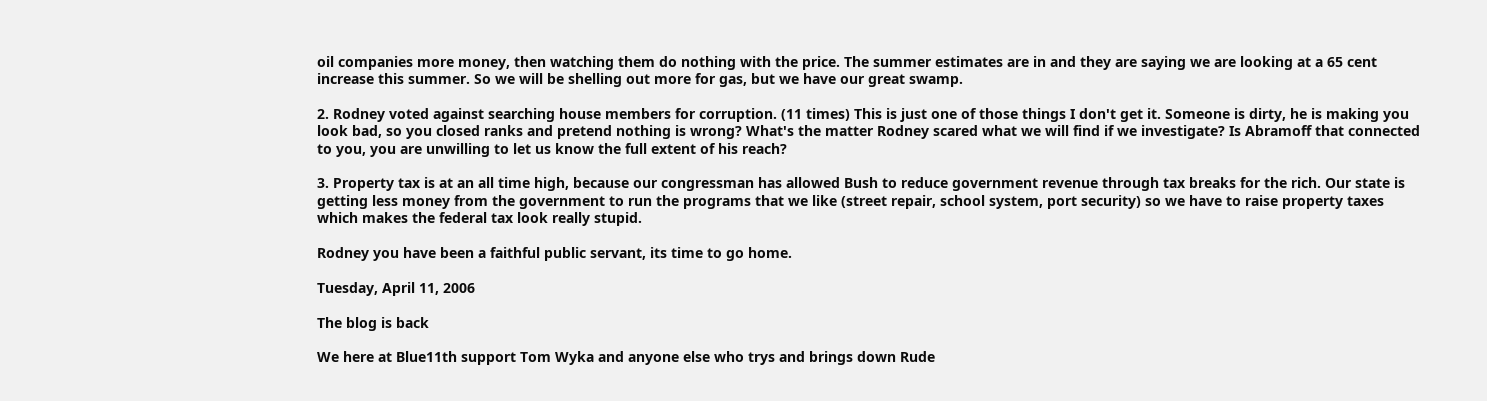oil companies more money, then watching them do nothing with the price. The summer estimates are in and they are saying we are looking at a 65 cent increase this summer. So we will be shelling out more for gas, but we have our great swamp.

2. Rodney voted against searching house members for corruption. (11 times) This is just one of those things I don't get it. Someone is dirty, he is making you look bad, so you closed ranks and pretend nothing is wrong? What's the matter Rodney scared what we will find if we investigate? Is Abramoff that connected to you, you are unwilling to let us know the full extent of his reach?

3. Property tax is at an all time high, because our congressman has allowed Bush to reduce government revenue through tax breaks for the rich. Our state is getting less money from the government to run the programs that we like (street repair, school system, port security) so we have to raise property taxes which makes the federal tax look really stupid.

Rodney you have been a faithful public servant, its time to go home.

Tuesday, April 11, 2006

The blog is back

We here at Blue11th support Tom Wyka and anyone else who trys and brings down Rude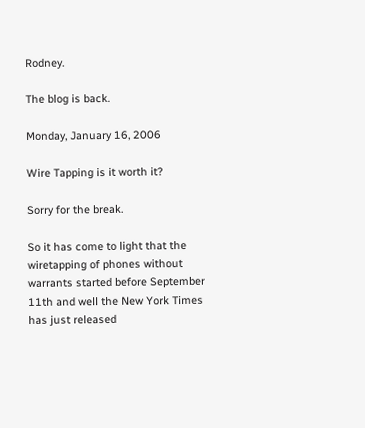Rodney.

The blog is back.

Monday, January 16, 2006

Wire Tapping is it worth it?

Sorry for the break.

So it has come to light that the wiretapping of phones without warrants started before September 11th and well the New York Times has just released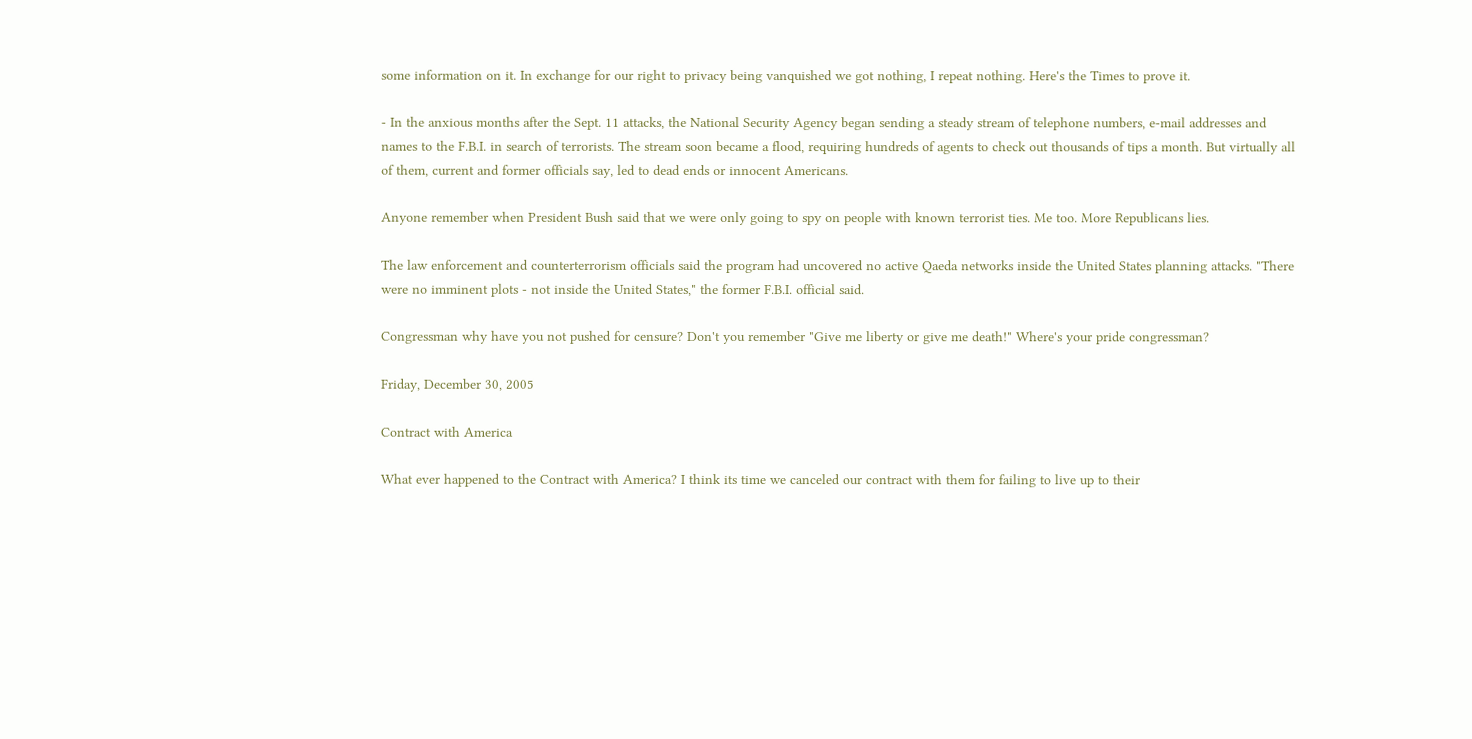some information on it. In exchange for our right to privacy being vanquished we got nothing, I repeat nothing. Here's the Times to prove it.

- In the anxious months after the Sept. 11 attacks, the National Security Agency began sending a steady stream of telephone numbers, e-mail addresses and names to the F.B.I. in search of terrorists. The stream soon became a flood, requiring hundreds of agents to check out thousands of tips a month. But virtually all of them, current and former officials say, led to dead ends or innocent Americans.

Anyone remember when President Bush said that we were only going to spy on people with known terrorist ties. Me too. More Republicans lies.

The law enforcement and counterterrorism officials said the program had uncovered no active Qaeda networks inside the United States planning attacks. "There were no imminent plots - not inside the United States," the former F.B.I. official said.

Congressman why have you not pushed for censure? Don't you remember "Give me liberty or give me death!" Where's your pride congressman?

Friday, December 30, 2005

Contract with America

What ever happened to the Contract with America? I think its time we canceled our contract with them for failing to live up to their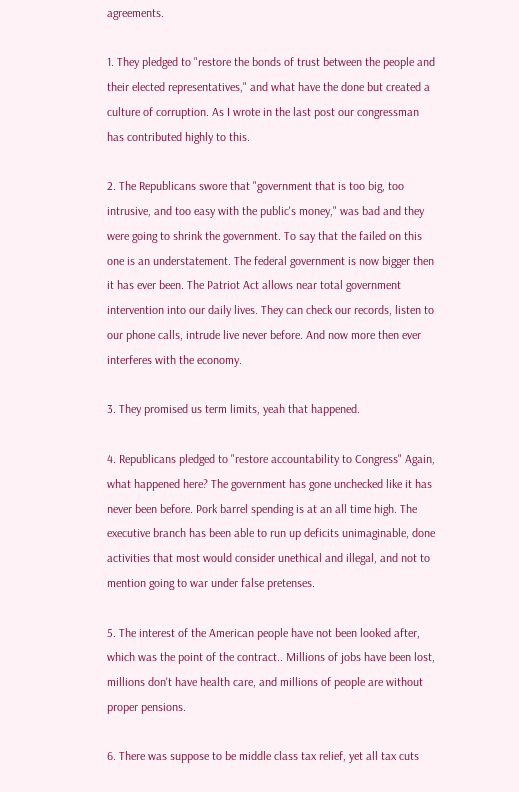agreements.

1. They pledged to "restore the bonds of trust between the people and their elected representatives," and what have the done but created a culture of corruption. As I wrote in the last post our congressman has contributed highly to this.

2. The Republicans swore that "government that is too big, too intrusive, and too easy with the public's money," was bad and they were going to shrink the government. To say that the failed on this one is an understatement. The federal government is now bigger then it has ever been. The Patriot Act allows near total government intervention into our daily lives. They can check our records, listen to our phone calls, intrude live never before. And now more then ever interferes with the economy.

3. They promised us term limits, yeah that happened.

4. Republicans pledged to "restore accountability to Congress" Again, what happened here? The government has gone unchecked like it has never been before. Pork barrel spending is at an all time high. The executive branch has been able to run up deficits unimaginable, done activities that most would consider unethical and illegal, and not to mention going to war under false pretenses.

5. The interest of the American people have not been looked after, which was the point of the contract.. Millions of jobs have been lost, millions don't have health care, and millions of people are without proper pensions.

6. There was suppose to be middle class tax relief, yet all tax cuts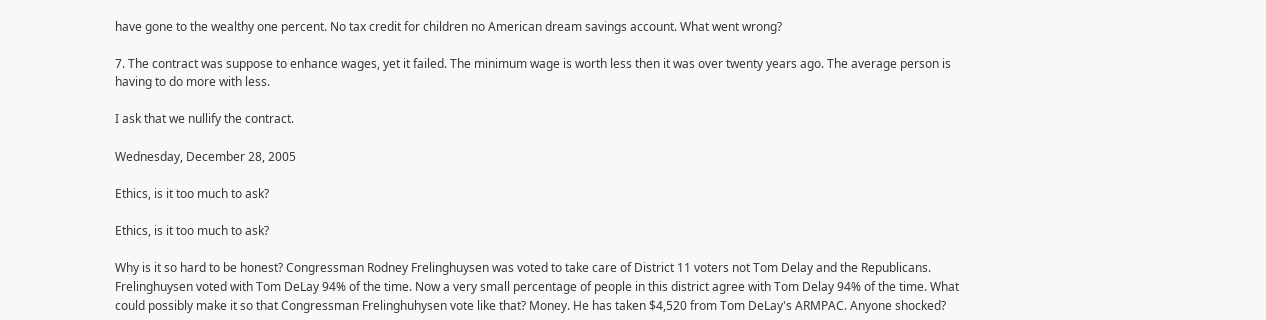have gone to the wealthy one percent. No tax credit for children no American dream savings account. What went wrong?

7. The contract was suppose to enhance wages, yet it failed. The minimum wage is worth less then it was over twenty years ago. The average person is having to do more with less.

I ask that we nullify the contract.

Wednesday, December 28, 2005

Ethics, is it too much to ask?

Ethics, is it too much to ask?

Why is it so hard to be honest? Congressman Rodney Frelinghuysen was voted to take care of District 11 voters not Tom Delay and the Republicans. Frelinghuysen voted with Tom DeLay 94% of the time. Now a very small percentage of people in this district agree with Tom Delay 94% of the time. What could possibly make it so that Congressman Frelinghuhysen vote like that? Money. He has taken $4,520 from Tom DeLay's ARMPAC. Anyone shocked?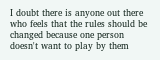I doubt there is anyone out there who feels that the rules should be changed because one person doesn't want to play by them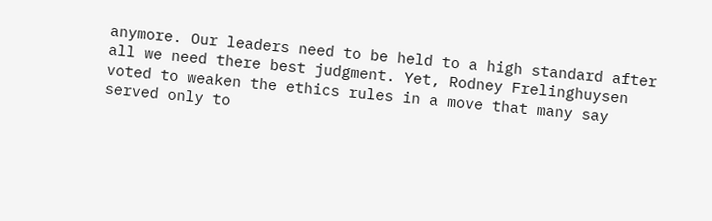anymore. Our leaders need to be held to a high standard after all we need there best judgment. Yet, Rodney Frelinghuysen voted to weaken the ethics rules in a move that many say served only to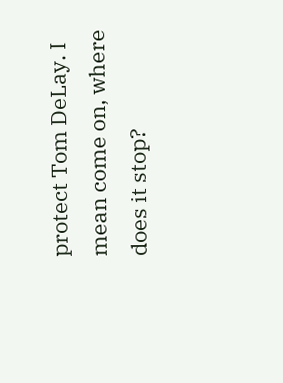protect Tom DeLay. I mean come on, where does it stop?